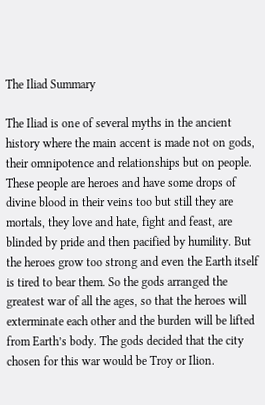The Iliad Summary

The Iliad is one of several myths in the ancient history where the main accent is made not on gods, their omnipotence and relationships but on people. These people are heroes and have some drops of divine blood in their veins too but still they are mortals, they love and hate, fight and feast, are blinded by pride and then pacified by humility. But the heroes grow too strong and even the Earth itself is tired to bear them. So the gods arranged the greatest war of all the ages, so that the heroes will exterminate each other and the burden will be lifted from Earth’s body. The gods decided that the city chosen for this war would be Troy or Ilion.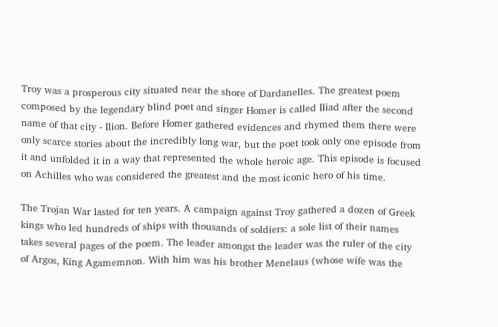Troy was a prosperous city situated near the shore of Dardanelles. The greatest poem composed by the legendary blind poet and singer Homer is called Iliad after the second name of that city - Ilion. Before Homer gathered evidences and rhymed them there were only scarce stories about the incredibly long war, but the poet took only one episode from it and unfolded it in a way that represented the whole heroic age. This episode is focused on Achilles who was considered the greatest and the most iconic hero of his time.

The Trojan War lasted for ten years. A campaign against Troy gathered a dozen of Greek kings who led hundreds of ships with thousands of soldiers: a sole list of their names takes several pages of the poem. The leader amongst the leader was the ruler of the city of Argos, King Agamemnon. With him was his brother Menelaus (whose wife was the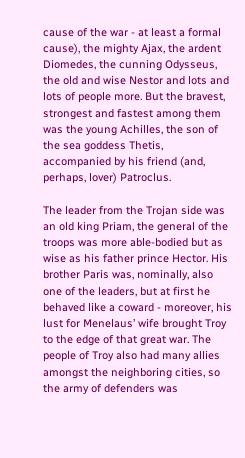cause of the war - at least a formal cause), the mighty Ajax, the ardent Diomedes, the cunning Odysseus, the old and wise Nestor and lots and lots of people more. But the bravest, strongest and fastest among them was the young Achilles, the son of the sea goddess Thetis, accompanied by his friend (and, perhaps, lover) Patroclus.

The leader from the Trojan side was an old king Priam, the general of the troops was more able-bodied but as wise as his father prince Hector. His brother Paris was, nominally, also one of the leaders, but at first he behaved like a coward - moreover, his lust for Menelaus’ wife brought Troy to the edge of that great war. The people of Troy also had many allies amongst the neighboring cities, so the army of defenders was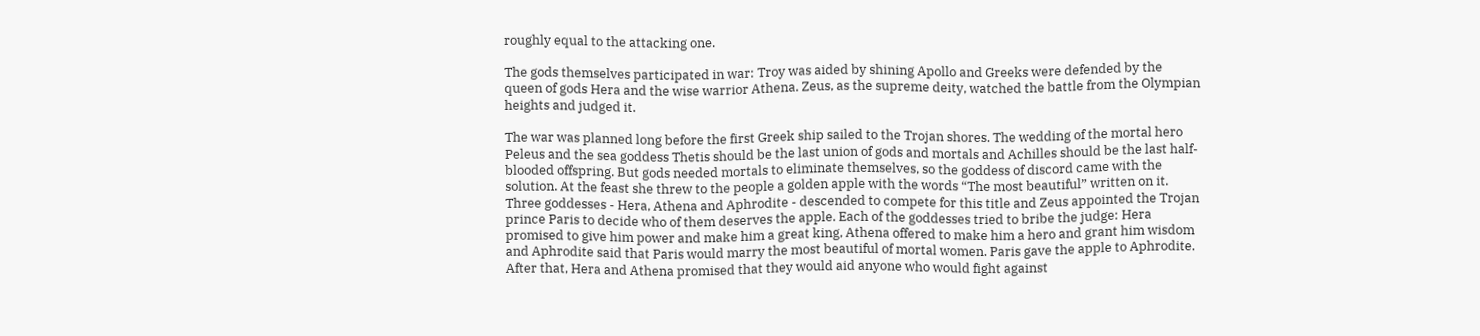roughly equal to the attacking one.

The gods themselves participated in war: Troy was aided by shining Apollo and Greeks were defended by the queen of gods Hera and the wise warrior Athena. Zeus, as the supreme deity, watched the battle from the Olympian heights and judged it.

The war was planned long before the first Greek ship sailed to the Trojan shores. The wedding of the mortal hero Peleus and the sea goddess Thetis should be the last union of gods and mortals and Achilles should be the last half-blooded offspring. But gods needed mortals to eliminate themselves, so the goddess of discord came with the solution. At the feast she threw to the people a golden apple with the words “The most beautiful” written on it. Three goddesses - Hera, Athena and Aphrodite - descended to compete for this title and Zeus appointed the Trojan prince Paris to decide who of them deserves the apple. Each of the goddesses tried to bribe the judge: Hera promised to give him power and make him a great king, Athena offered to make him a hero and grant him wisdom and Aphrodite said that Paris would marry the most beautiful of mortal women. Paris gave the apple to Aphrodite. After that, Hera and Athena promised that they would aid anyone who would fight against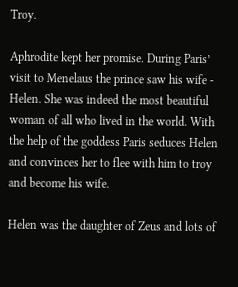Troy.

Aphrodite kept her promise. During Paris’ visit to Menelaus the prince saw his wife - Helen. She was indeed the most beautiful woman of all who lived in the world. With the help of the goddess Paris seduces Helen and convinces her to flee with him to troy and become his wife.

Helen was the daughter of Zeus and lots of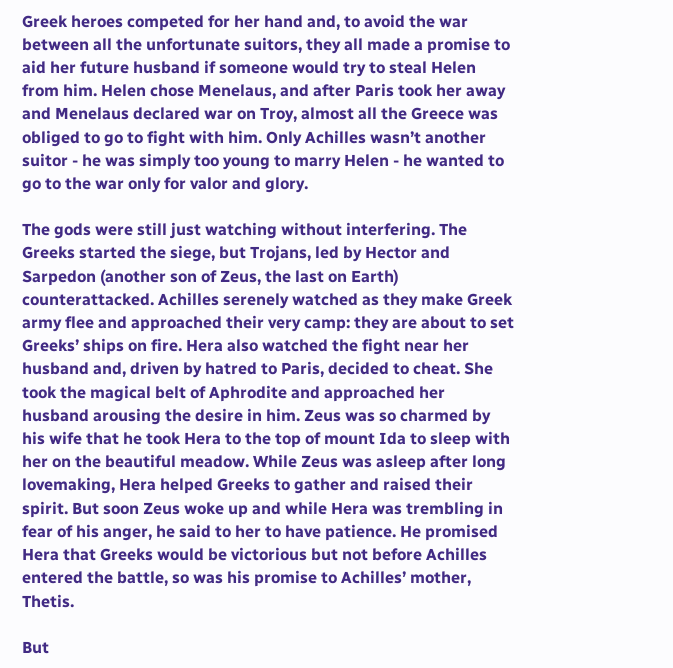Greek heroes competed for her hand and, to avoid the war between all the unfortunate suitors, they all made a promise to aid her future husband if someone would try to steal Helen from him. Helen chose Menelaus, and after Paris took her away and Menelaus declared war on Troy, almost all the Greece was obliged to go to fight with him. Only Achilles wasn’t another suitor - he was simply too young to marry Helen - he wanted to go to the war only for valor and glory.

The gods were still just watching without interfering. The Greeks started the siege, but Trojans, led by Hector and Sarpedon (another son of Zeus, the last on Earth) counterattacked. Achilles serenely watched as they make Greek army flee and approached their very camp: they are about to set Greeks’ ships on fire. Hera also watched the fight near her husband and, driven by hatred to Paris, decided to cheat. She took the magical belt of Aphrodite and approached her husband arousing the desire in him. Zeus was so charmed by his wife that he took Hera to the top of mount Ida to sleep with her on the beautiful meadow. While Zeus was asleep after long lovemaking, Hera helped Greeks to gather and raised their spirit. But soon Zeus woke up and while Hera was trembling in fear of his anger, he said to her to have patience. He promised Hera that Greeks would be victorious but not before Achilles entered the battle, so was his promise to Achilles’ mother, Thetis.

But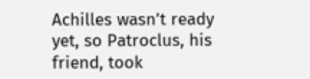Achilles wasn’t ready yet, so Patroclus, his friend, took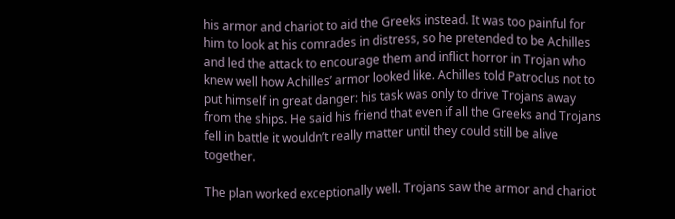his armor and chariot to aid the Greeks instead. It was too painful for him to look at his comrades in distress, so he pretended to be Achilles and led the attack to encourage them and inflict horror in Trojan who knew well how Achilles’ armor looked like. Achilles told Patroclus not to put himself in great danger: his task was only to drive Trojans away from the ships. He said his friend that even if all the Greeks and Trojans fell in battle it wouldn’t really matter until they could still be alive together.

The plan worked exceptionally well. Trojans saw the armor and chariot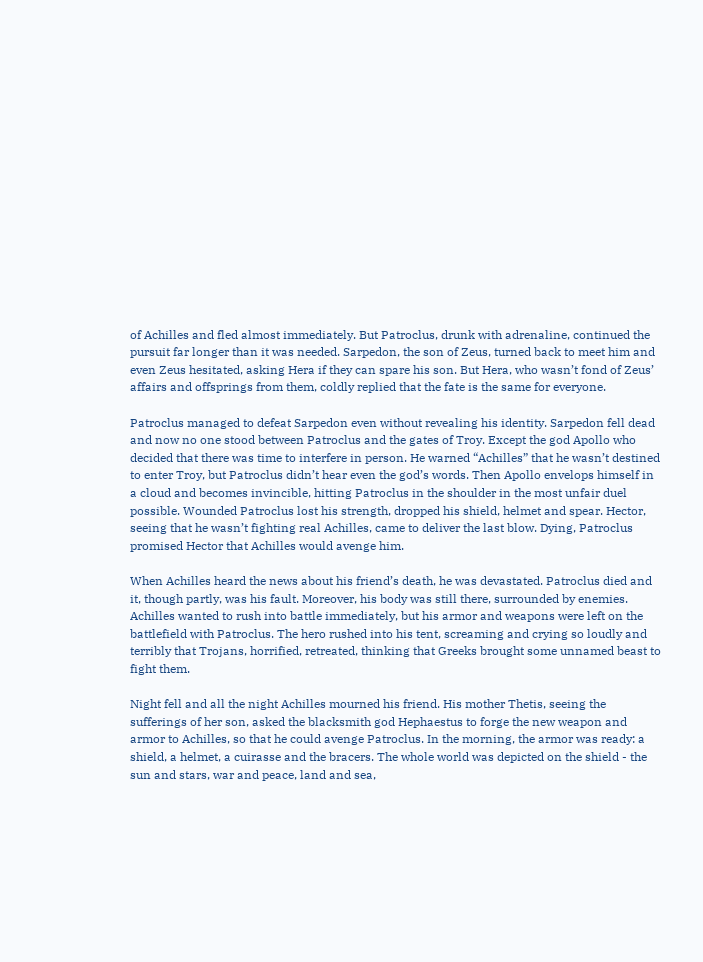of Achilles and fled almost immediately. But Patroclus, drunk with adrenaline, continued the pursuit far longer than it was needed. Sarpedon, the son of Zeus, turned back to meet him and even Zeus hesitated, asking Hera if they can spare his son. But Hera, who wasn’t fond of Zeus’ affairs and offsprings from them, coldly replied that the fate is the same for everyone.

Patroclus managed to defeat Sarpedon even without revealing his identity. Sarpedon fell dead and now no one stood between Patroclus and the gates of Troy. Except the god Apollo who decided that there was time to interfere in person. He warned “Achilles” that he wasn’t destined to enter Troy, but Patroclus didn’t hear even the god’s words. Then Apollo envelops himself in a cloud and becomes invincible, hitting Patroclus in the shoulder in the most unfair duel possible. Wounded Patroclus lost his strength, dropped his shield, helmet and spear. Hector, seeing that he wasn’t fighting real Achilles, came to deliver the last blow. Dying, Patroclus promised Hector that Achilles would avenge him.

When Achilles heard the news about his friend’s death, he was devastated. Patroclus died and it, though partly, was his fault. Moreover, his body was still there, surrounded by enemies. Achilles wanted to rush into battle immediately, but his armor and weapons were left on the battlefield with Patroclus. The hero rushed into his tent, screaming and crying so loudly and terribly that Trojans, horrified, retreated, thinking that Greeks brought some unnamed beast to fight them.

Night fell and all the night Achilles mourned his friend. His mother Thetis, seeing the sufferings of her son, asked the blacksmith god Hephaestus to forge the new weapon and armor to Achilles, so that he could avenge Patroclus. In the morning, the armor was ready: a shield, a helmet, a cuirasse and the bracers. The whole world was depicted on the shield - the sun and stars, war and peace, land and sea,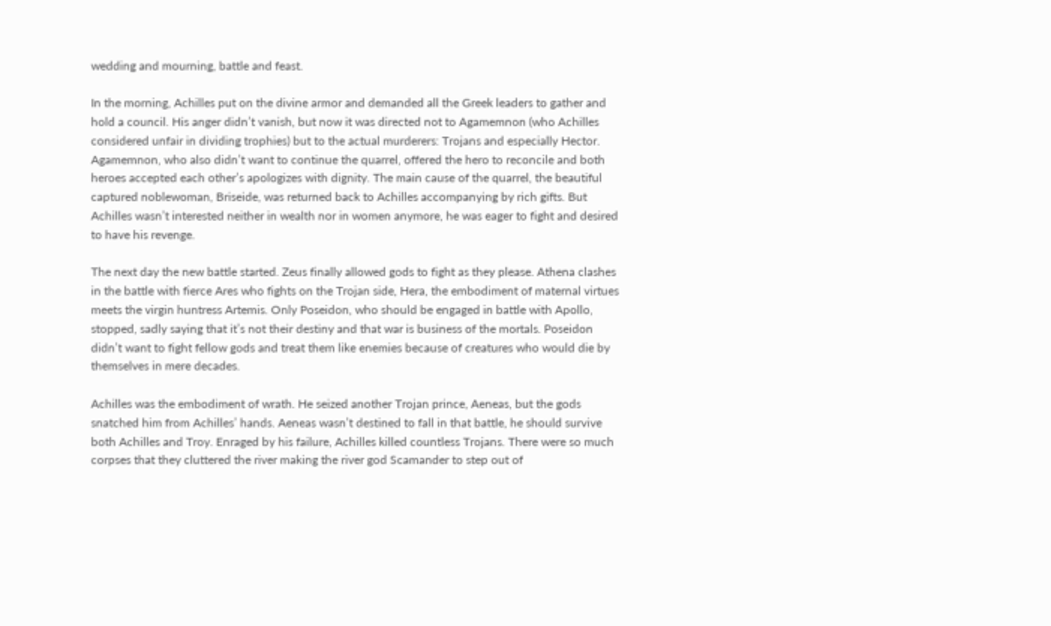wedding and mourning, battle and feast.

In the morning, Achilles put on the divine armor and demanded all the Greek leaders to gather and hold a council. His anger didn’t vanish, but now it was directed not to Agamemnon (who Achilles considered unfair in dividing trophies) but to the actual murderers: Trojans and especially Hector. Agamemnon, who also didn’t want to continue the quarrel, offered the hero to reconcile and both heroes accepted each other’s apologizes with dignity. The main cause of the quarrel, the beautiful captured noblewoman, Briseide, was returned back to Achilles accompanying by rich gifts. But Achilles wasn’t interested neither in wealth nor in women anymore, he was eager to fight and desired to have his revenge.

The next day the new battle started. Zeus finally allowed gods to fight as they please. Athena clashes in the battle with fierce Ares who fights on the Trojan side, Hera, the embodiment of maternal virtues meets the virgin huntress Artemis. Only Poseidon, who should be engaged in battle with Apollo, stopped, sadly saying that it’s not their destiny and that war is business of the mortals. Poseidon didn’t want to fight fellow gods and treat them like enemies because of creatures who would die by themselves in mere decades.

Achilles was the embodiment of wrath. He seized another Trojan prince, Aeneas, but the gods snatched him from Achilles’ hands. Aeneas wasn’t destined to fall in that battle, he should survive both Achilles and Troy. Enraged by his failure, Achilles killed countless Trojans. There were so much corpses that they cluttered the river making the river god Scamander to step out of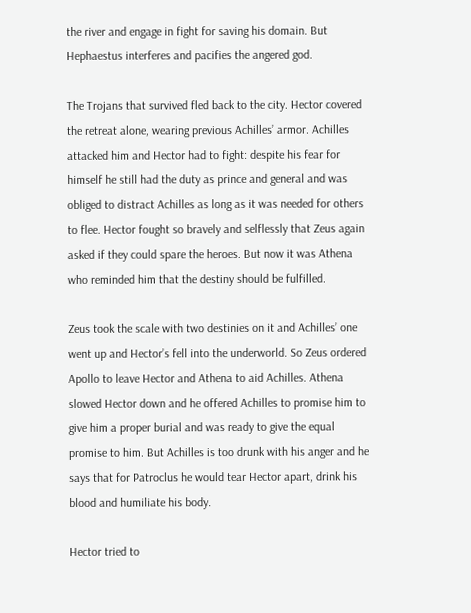the river and engage in fight for saving his domain. But Hephaestus interferes and pacifies the angered god.

The Trojans that survived fled back to the city. Hector covered the retreat alone, wearing previous Achilles’ armor. Achilles attacked him and Hector had to fight: despite his fear for himself he still had the duty as prince and general and was obliged to distract Achilles as long as it was needed for others to flee. Hector fought so bravely and selflessly that Zeus again asked if they could spare the heroes. But now it was Athena who reminded him that the destiny should be fulfilled.

Zeus took the scale with two destinies on it and Achilles’ one went up and Hector’s fell into the underworld. So Zeus ordered Apollo to leave Hector and Athena to aid Achilles. Athena slowed Hector down and he offered Achilles to promise him to give him a proper burial and was ready to give the equal promise to him. But Achilles is too drunk with his anger and he says that for Patroclus he would tear Hector apart, drink his blood and humiliate his body.

Hector tried to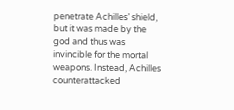penetrate Achilles’ shield, but it was made by the god and thus was invincible for the mortal weapons. Instead, Achilles counterattacked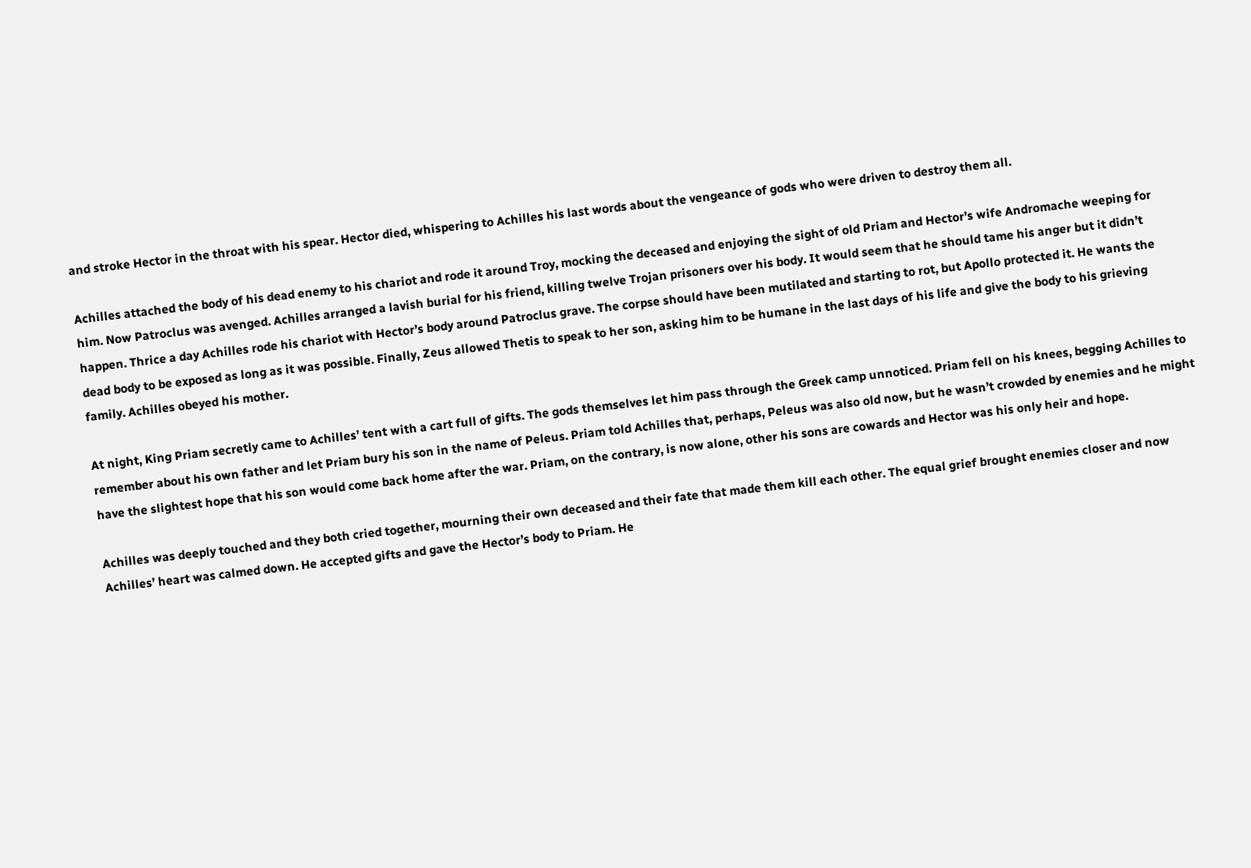and stroke Hector in the throat with his spear. Hector died, whispering to Achilles his last words about the vengeance of gods who were driven to destroy them all.

Achilles attached the body of his dead enemy to his chariot and rode it around Troy, mocking the deceased and enjoying the sight of old Priam and Hector’s wife Andromache weeping for him. Now Patroclus was avenged. Achilles arranged a lavish burial for his friend, killing twelve Trojan prisoners over his body. It would seem that he should tame his anger but it didn’t happen. Thrice a day Achilles rode his chariot with Hector’s body around Patroclus grave. The corpse should have been mutilated and starting to rot, but Apollo protected it. He wants the dead body to be exposed as long as it was possible. Finally, Zeus allowed Thetis to speak to her son, asking him to be humane in the last days of his life and give the body to his grieving family. Achilles obeyed his mother.

At night, King Priam secretly came to Achilles’ tent with a cart full of gifts. The gods themselves let him pass through the Greek camp unnoticed. Priam fell on his knees, begging Achilles to remember about his own father and let Priam bury his son in the name of Peleus. Priam told Achilles that, perhaps, Peleus was also old now, but he wasn’t crowded by enemies and he might have the slightest hope that his son would come back home after the war. Priam, on the contrary, is now alone, other his sons are cowards and Hector was his only heir and hope.

Achilles was deeply touched and they both cried together, mourning their own deceased and their fate that made them kill each other. The equal grief brought enemies closer and now Achilles’ heart was calmed down. He accepted gifts and gave the Hector’s body to Priam. He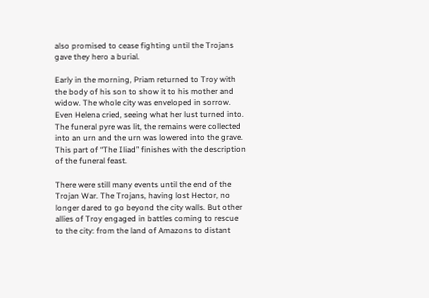also promised to cease fighting until the Trojans gave they hero a burial.

Early in the morning, Priam returned to Troy with the body of his son to show it to his mother and widow. The whole city was enveloped in sorrow. Even Helena cried, seeing what her lust turned into. The funeral pyre was lit, the remains were collected into an urn and the urn was lowered into the grave. This part of “The Iliad” finishes with the description of the funeral feast.

There were still many events until the end of the Trojan War. The Trojans, having lost Hector, no longer dared to go beyond the city walls. But other allies of Troy engaged in battles coming to rescue to the city: from the land of Amazons to distant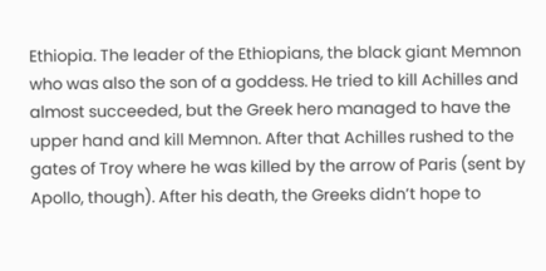Ethiopia. The leader of the Ethiopians, the black giant Memnon who was also the son of a goddess. He tried to kill Achilles and almost succeeded, but the Greek hero managed to have the upper hand and kill Memnon. After that Achilles rushed to the gates of Troy where he was killed by the arrow of Paris (sent by Apollo, though). After his death, the Greeks didn’t hope to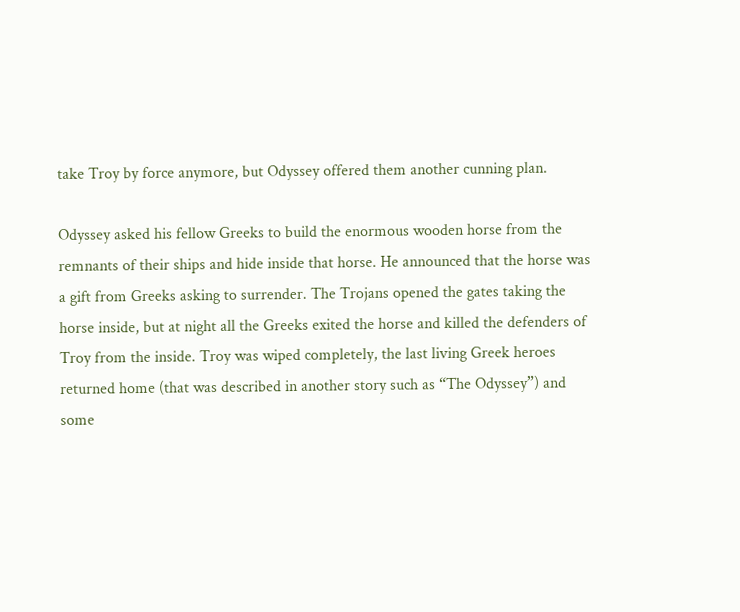take Troy by force anymore, but Odyssey offered them another cunning plan.

Odyssey asked his fellow Greeks to build the enormous wooden horse from the remnants of their ships and hide inside that horse. He announced that the horse was a gift from Greeks asking to surrender. The Trojans opened the gates taking the horse inside, but at night all the Greeks exited the horse and killed the defenders of Troy from the inside. Troy was wiped completely, the last living Greek heroes returned home (that was described in another story such as “The Odyssey”) and some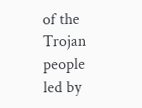of the Trojan people led by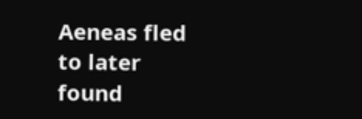Aeneas fled to later found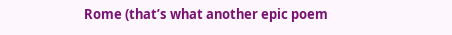Rome (that’s what another epic poem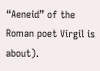“Aeneid” of the Roman poet Virgil is about).